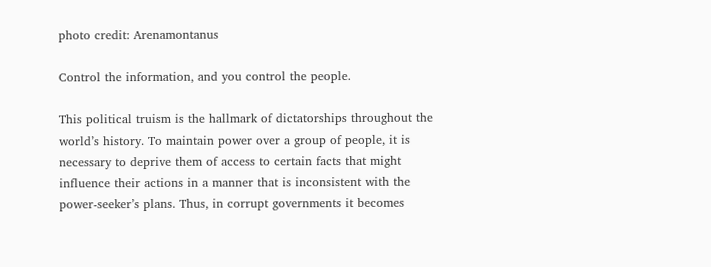photo credit: Arenamontanus

Control the information, and you control the people.

This political truism is the hallmark of dictatorships throughout the world’s history. To maintain power over a group of people, it is necessary to deprive them of access to certain facts that might influence their actions in a manner that is inconsistent with the power-seeker’s plans. Thus, in corrupt governments it becomes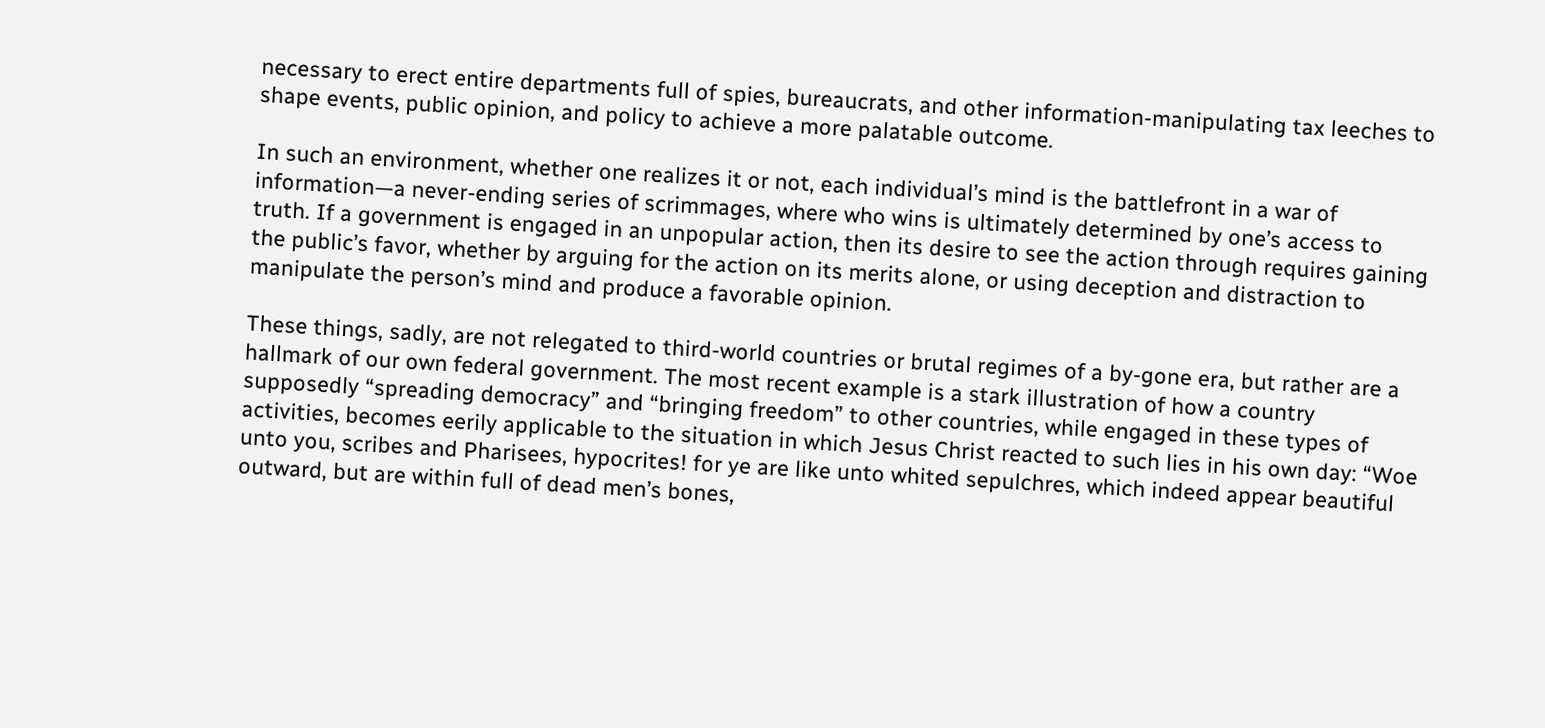necessary to erect entire departments full of spies, bureaucrats, and other information-manipulating tax leeches to shape events, public opinion, and policy to achieve a more palatable outcome.

In such an environment, whether one realizes it or not, each individual’s mind is the battlefront in a war of information—a never-ending series of scrimmages, where who wins is ultimately determined by one’s access to truth. If a government is engaged in an unpopular action, then its desire to see the action through requires gaining the public’s favor, whether by arguing for the action on its merits alone, or using deception and distraction to manipulate the person’s mind and produce a favorable opinion.

These things, sadly, are not relegated to third-world countries or brutal regimes of a by-gone era, but rather are a hallmark of our own federal government. The most recent example is a stark illustration of how a country supposedly “spreading democracy” and “bringing freedom” to other countries, while engaged in these types of activities, becomes eerily applicable to the situation in which Jesus Christ reacted to such lies in his own day: “Woe unto you, scribes and Pharisees, hypocrites! for ye are like unto whited sepulchres, which indeed appear beautiful outward, but are within full of dead men’s bones,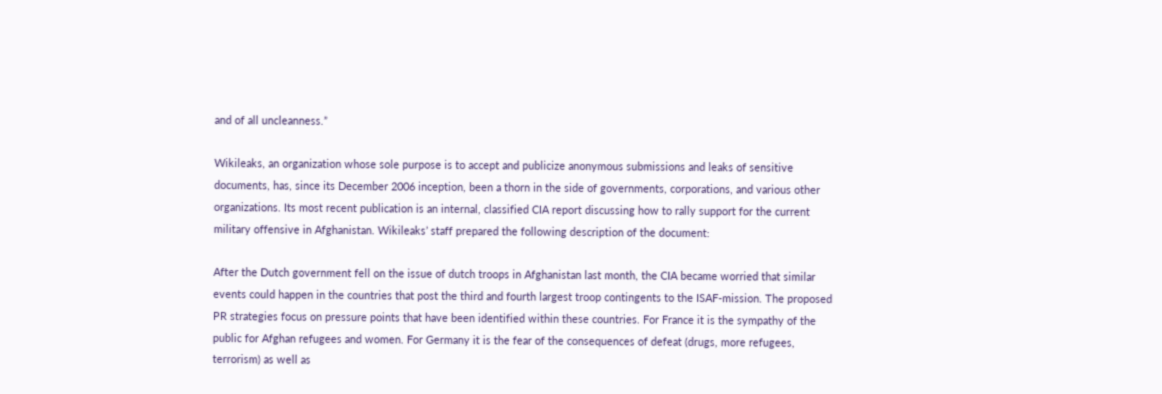and of all uncleanness.”

Wikileaks, an organization whose sole purpose is to accept and publicize anonymous submissions and leaks of sensitive documents, has, since its December 2006 inception, been a thorn in the side of governments, corporations, and various other organizations. Its most recent publication is an internal, classified CIA report discussing how to rally support for the current military offensive in Afghanistan. Wikileaks’ staff prepared the following description of the document:

After the Dutch government fell on the issue of dutch troops in Afghanistan last month, the CIA became worried that similar events could happen in the countries that post the third and fourth largest troop contingents to the ISAF-mission. The proposed PR strategies focus on pressure points that have been identified within these countries. For France it is the sympathy of the public for Afghan refugees and women. For Germany it is the fear of the consequences of defeat (drugs, more refugees, terrorism) as well as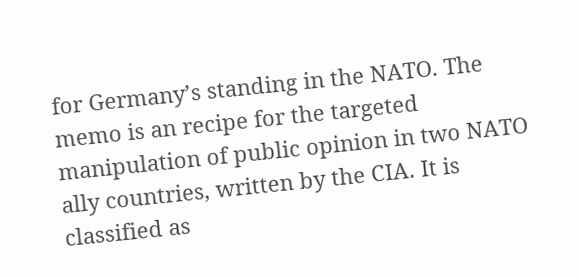for Germany’s standing in the NATO. The memo is an recipe for the targeted manipulation of public opinion in two NATO ally countries, written by the CIA. It is classified as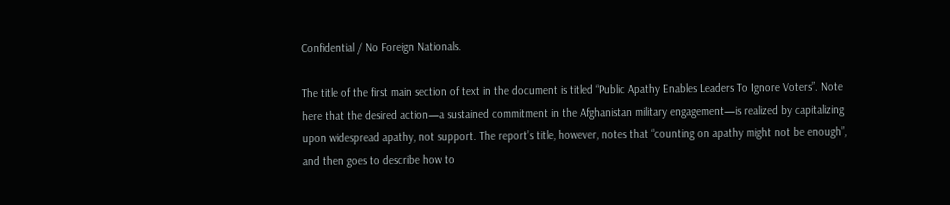Confidential / No Foreign Nationals.

The title of the first main section of text in the document is titled “Public Apathy Enables Leaders To Ignore Voters”. Note here that the desired action—a sustained commitment in the Afghanistan military engagement—is realized by capitalizing upon widespread apathy, not support. The report’s title, however, notes that “counting on apathy might not be enough”, and then goes to describe how to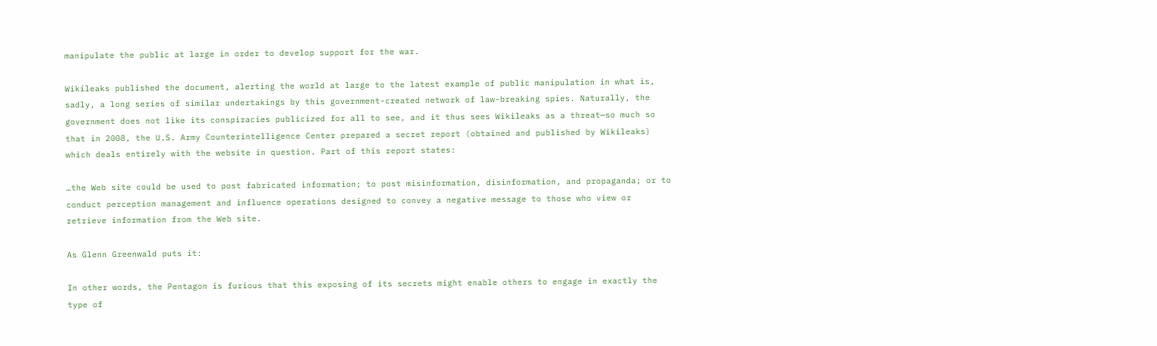manipulate the public at large in order to develop support for the war.

Wikileaks published the document, alerting the world at large to the latest example of public manipulation in what is, sadly, a long series of similar undertakings by this government-created network of law-breaking spies. Naturally, the government does not like its conspiracies publicized for all to see, and it thus sees Wikileaks as a threat—so much so that in 2008, the U.S. Army Counterintelligence Center prepared a secret report (obtained and published by Wikileaks) which deals entirely with the website in question. Part of this report states:

…the Web site could be used to post fabricated information; to post misinformation, disinformation, and propaganda; or to conduct perception management and influence operations designed to convey a negative message to those who view or retrieve information from the Web site.

As Glenn Greenwald puts it:

In other words, the Pentagon is furious that this exposing of its secrets might enable others to engage in exactly the type of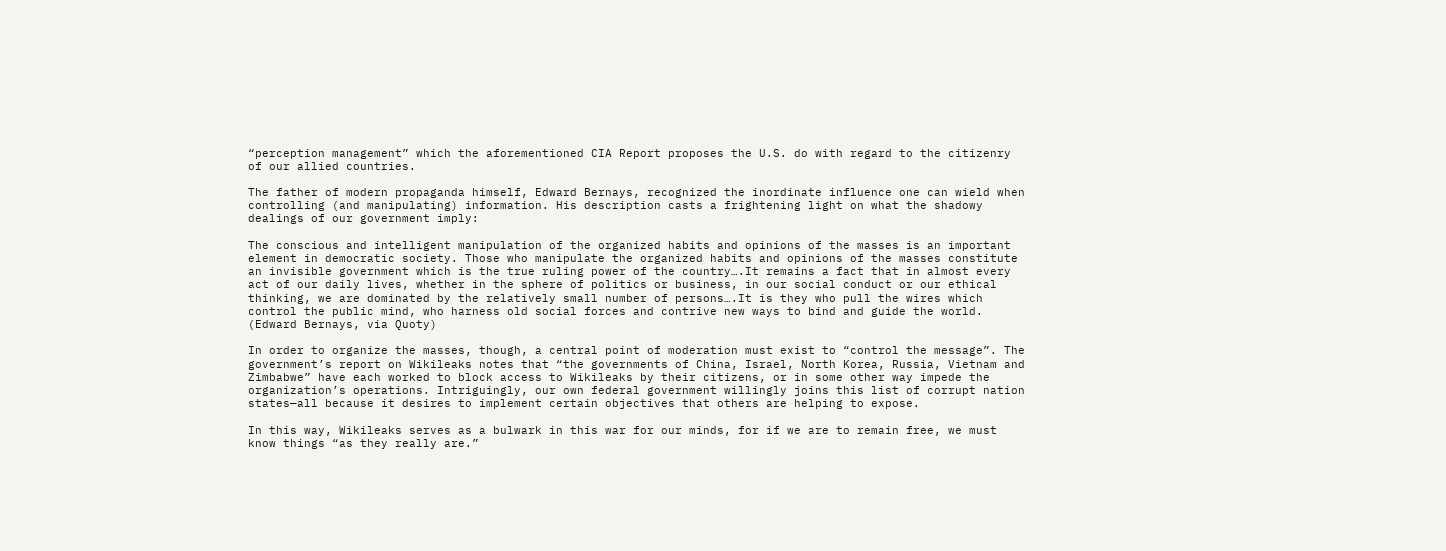“perception management” which the aforementioned CIA Report proposes the U.S. do with regard to the citizenry of our allied countries.

The father of modern propaganda himself, Edward Bernays, recognized the inordinate influence one can wield when controlling (and manipulating) information. His description casts a frightening light on what the shadowy dealings of our government imply:

The conscious and intelligent manipulation of the organized habits and opinions of the masses is an important element in democratic society. Those who manipulate the organized habits and opinions of the masses constitute an invisible government which is the true ruling power of the country….It remains a fact that in almost every act of our daily lives, whether in the sphere of politics or business, in our social conduct or our ethical thinking, we are dominated by the relatively small number of persons….It is they who pull the wires which control the public mind, who harness old social forces and contrive new ways to bind and guide the world. (Edward Bernays, via Quoty)

In order to organize the masses, though, a central point of moderation must exist to “control the message”. The government’s report on Wikileaks notes that “the governments of China, Israel, North Korea, Russia, Vietnam and Zimbabwe” have each worked to block access to Wikileaks by their citizens, or in some other way impede the organization’s operations. Intriguingly, our own federal government willingly joins this list of corrupt nation states—all because it desires to implement certain objectives that others are helping to expose.

In this way, Wikileaks serves as a bulwark in this war for our minds, for if we are to remain free, we must know things “as they really are.”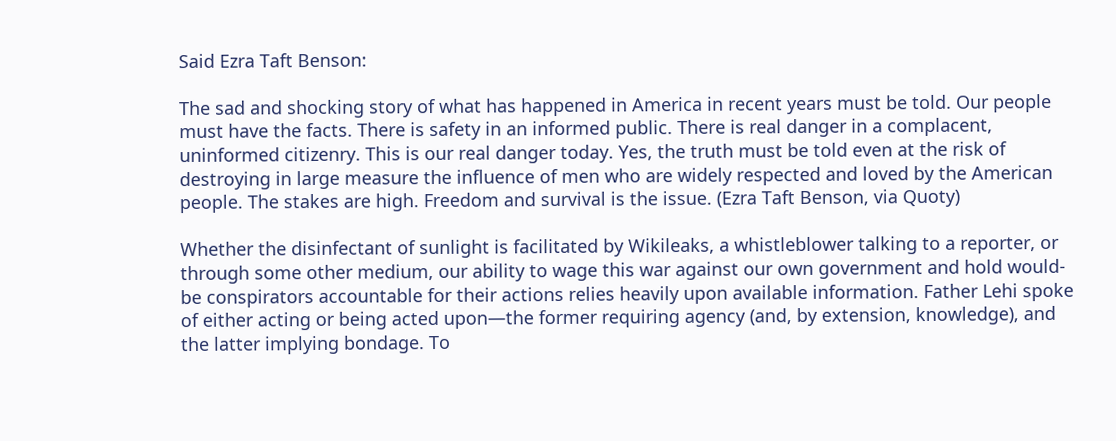Said Ezra Taft Benson:

The sad and shocking story of what has happened in America in recent years must be told. Our people must have the facts. There is safety in an informed public. There is real danger in a complacent, uninformed citizenry. This is our real danger today. Yes, the truth must be told even at the risk of destroying in large measure the influence of men who are widely respected and loved by the American people. The stakes are high. Freedom and survival is the issue. (Ezra Taft Benson, via Quoty)

Whether the disinfectant of sunlight is facilitated by Wikileaks, a whistleblower talking to a reporter, or through some other medium, our ability to wage this war against our own government and hold would-be conspirators accountable for their actions relies heavily upon available information. Father Lehi spoke of either acting or being acted upon—the former requiring agency (and, by extension, knowledge), and the latter implying bondage. To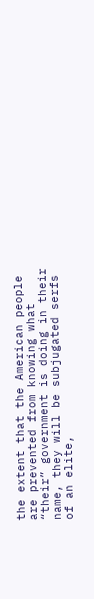the extent that the American people are prevented from knowing what “their” government is doing in their name, they will be subjugated serfs of an elite,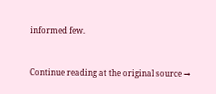informed few.


Continue reading at the original source →